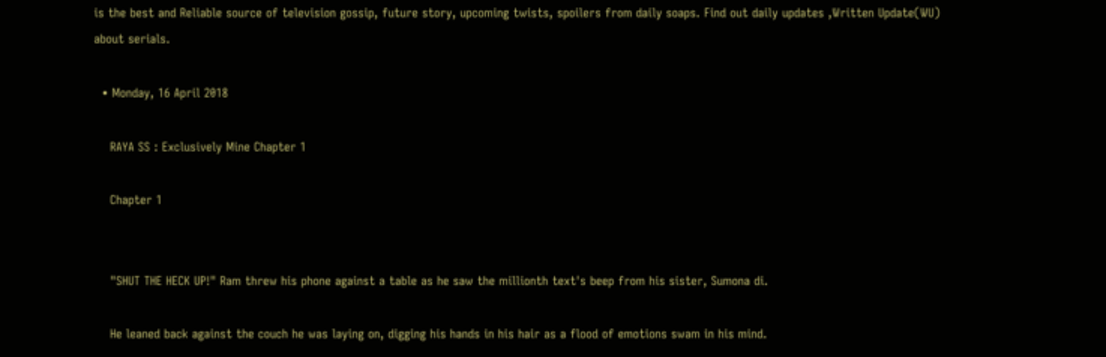is the best and Reliable source of television gossip, future story, upcoming twists, spoilers from daily soaps. Find out daily updates ,Written Update(WU) about serials.

  • Monday, 16 April 2018

    RAYA SS : Exclusively Mine Chapter 1

    Chapter 1


    "SHUT THE HECK UP!" Ram threw his phone against a table as he saw the millionth text's beep from his sister, Sumona di.

    He leaned back against the couch he was laying on, digging his hands in his hair as a flood of emotions swam in his mind.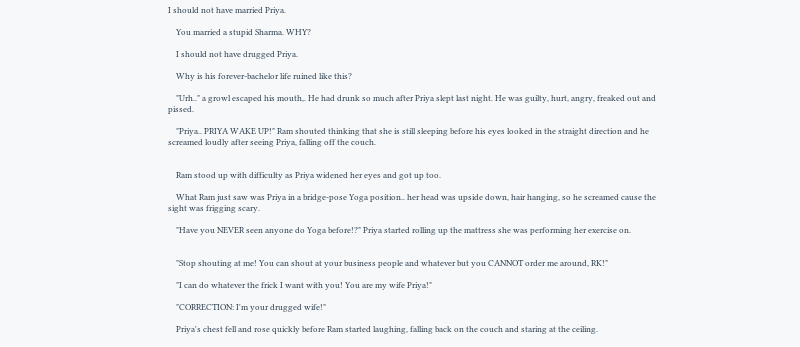I should not have married Priya.

    You married a stupid Sharma. WHY?

    I should not have drugged Priya.

    Why is his forever-bachelor life ruined like this?

    "Urh.." a growl escaped his mouth,. He had drunk so much after Priya slept last night. He was guilty, hurt, angry, freaked out and pissed.

    "Priya.. PRIYA WAKE UP!" Ram shouted thinking that she is still sleeping before his eyes looked in the straight direction and he screamed loudly after seeing Priya, falling off the couch.


    Ram stood up with difficulty as Priya widened her eyes and got up too.

    What Ram just saw was Priya in a bridge-pose Yoga position.. her head was upside down, hair hanging, so he screamed cause the sight was frigging scary.

    "Have you NEVER seen anyone do Yoga before!?" Priya started rolling up the mattress she was performing her exercise on.


    "Stop shouting at me! You can shout at your business people and whatever but you CANNOT order me around, RK!"

    "I can do whatever the frick I want with you! You are my wife Priya!"

    "CORRECTION: I'm your drugged wife!"

    Priya's chest fell and rose quickly before Ram started laughing, falling back on the couch and staring at the ceiling.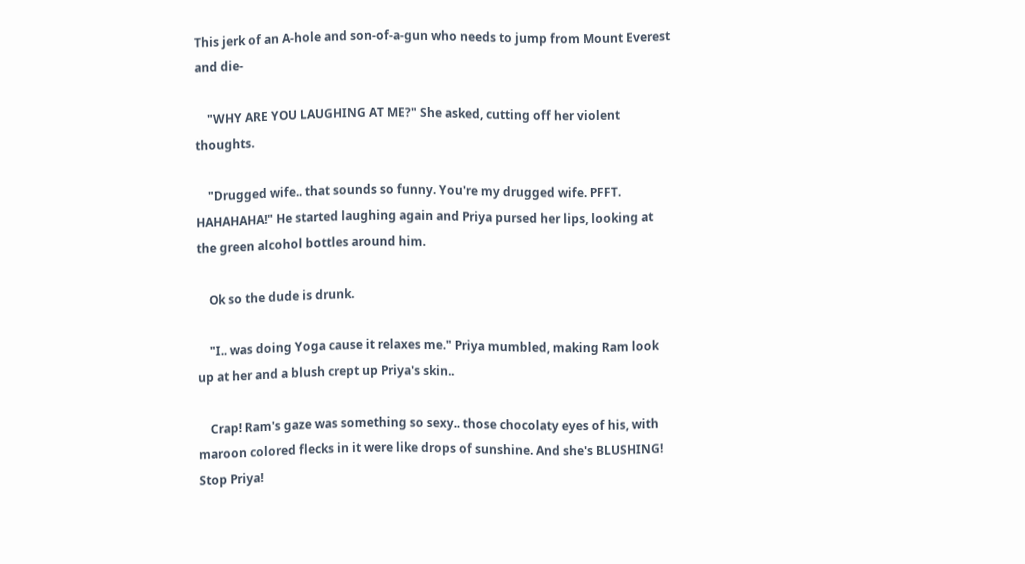This jerk of an A-hole and son-of-a-gun who needs to jump from Mount Everest and die-

    "WHY ARE YOU LAUGHING AT ME?" She asked, cutting off her violent thoughts.

    "Drugged wife.. that sounds so funny. You're my drugged wife. PFFT. HAHAHAHA!" He started laughing again and Priya pursed her lips, looking at the green alcohol bottles around him.

    Ok so the dude is drunk.

    "I.. was doing Yoga cause it relaxes me." Priya mumbled, making Ram look up at her and a blush crept up Priya's skin..

    Crap! Ram's gaze was something so sexy.. those chocolaty eyes of his, with maroon colored flecks in it were like drops of sunshine. And she's BLUSHING! Stop Priya!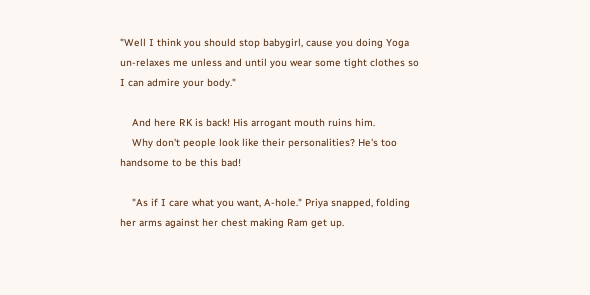"Well I think you should stop babygirl, cause you doing Yoga un-relaxes me unless and until you wear some tight clothes so I can admire your body."

    And here RK is back! His arrogant mouth ruins him.
    Why don't people look like their personalities? He's too handsome to be this bad!

    "As if I care what you want, A-hole." Priya snapped, folding her arms against her chest making Ram get up.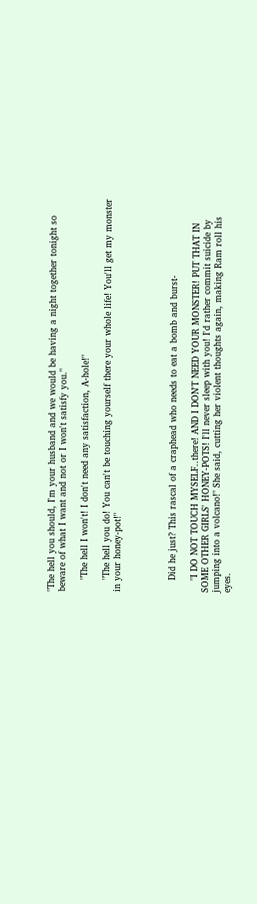"The hell you should, I'm your husband and we would be having a night together tonight so beware of what I want and not or I won't satisfy you."

    "The hell I won't! I don't need any satisfaction, A-hole!"

    "The hell you do! You can't be touching yourself there your whole life! You'll get my monster in your honey-pot!"




    Did he just? This rascal of a craphead who needs to eat a bomb and burst-

    "I DO NOT TOUCH MYSELF..there! AND I DON'T NEED YOUR MONSTER! PUT THAT IN SOME OTHER GIRLS' HONEY-POTS! I'll never sleep with you! I'd rather commit suicide by jumping into a volcano!" She said, cutting her violent thoughts again, making Ram roll his eyes.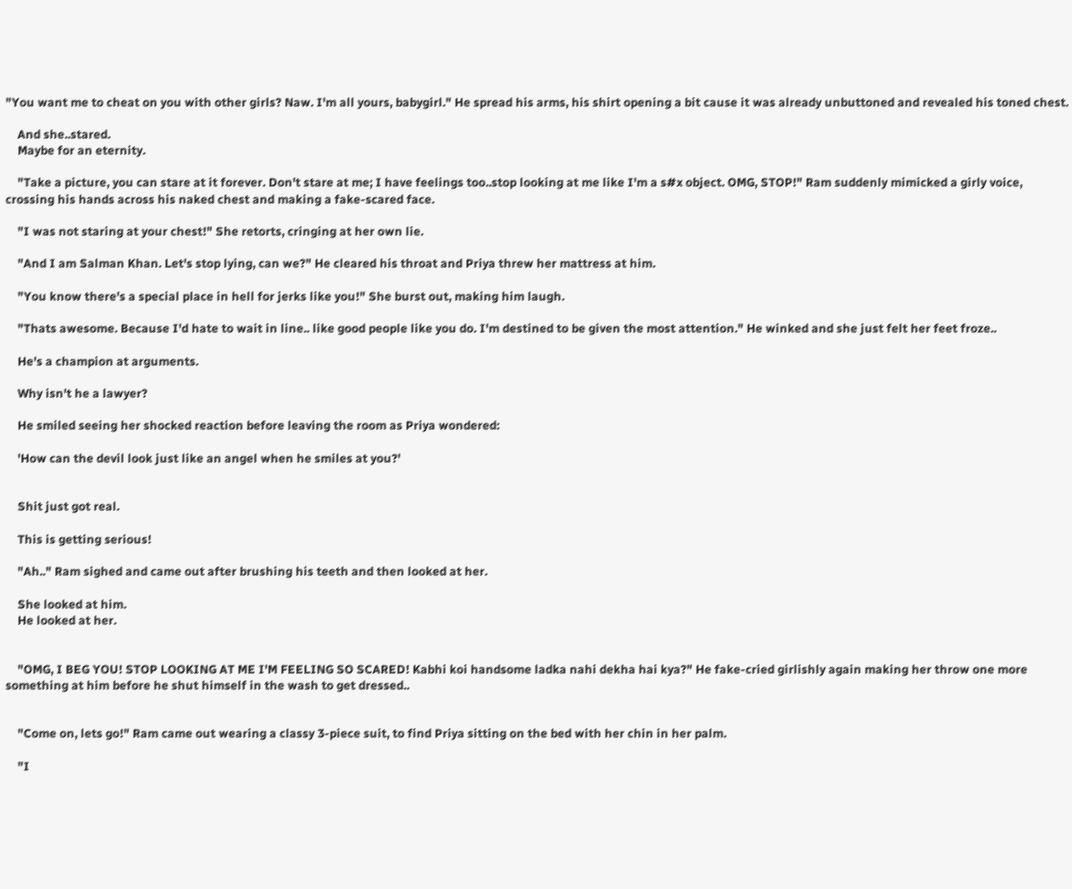"You want me to cheat on you with other girls? Naw. I'm all yours, babygirl." He spread his arms, his shirt opening a bit cause it was already unbuttoned and revealed his toned chest.

    And she..stared.
    Maybe for an eternity.

    "Take a picture, you can stare at it forever. Don't stare at me; I have feelings too..stop looking at me like I'm a s#x object. OMG, STOP!" Ram suddenly mimicked a girly voice, crossing his hands across his naked chest and making a fake-scared face.

    "I was not staring at your chest!" She retorts, cringing at her own lie.

    "And I am Salman Khan. Let's stop lying, can we?" He cleared his throat and Priya threw her mattress at him.

    "You know there's a special place in hell for jerks like you!" She burst out, making him laugh.

    "Thats awesome. Because I'd hate to wait in line.. like good people like you do. I'm destined to be given the most attention." He winked and she just felt her feet froze..

    He's a champion at arguments.

    Why isn't he a lawyer?

    He smiled seeing her shocked reaction before leaving the room as Priya wondered:

    'How can the devil look just like an angel when he smiles at you?'


    Shit just got real.

    This is getting serious!

    "Ah.." Ram sighed and came out after brushing his teeth and then looked at her.

    She looked at him.
    He looked at her.


    "OMG, I BEG YOU! STOP LOOKING AT ME I'M FEELING SO SCARED! Kabhi koi handsome ladka nahi dekha hai kya?" He fake-cried girlishly again making her throw one more something at him before he shut himself in the wash to get dressed..


    "Come on, lets go!" Ram came out wearing a classy 3-piece suit, to find Priya sitting on the bed with her chin in her palm.

    "I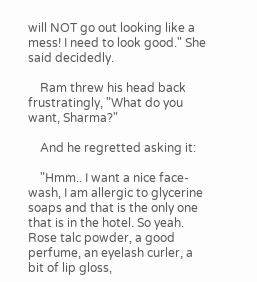will NOT go out looking like a mess! I need to look good." She said decidedly.

    Ram threw his head back frustratingly, "What do you want, Sharma?"

    And he regretted asking it:

    "Hmm.. I want a nice face-wash, I am allergic to glycerine soaps and that is the only one that is in the hotel. So yeah. Rose talc powder, a good perfume, an eyelash curler, a bit of lip gloss,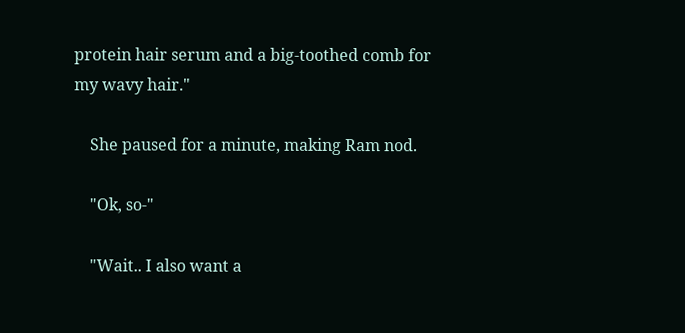protein hair serum and a big-toothed comb for my wavy hair."

    She paused for a minute, making Ram nod.

    "Ok, so-"

    "Wait.. I also want a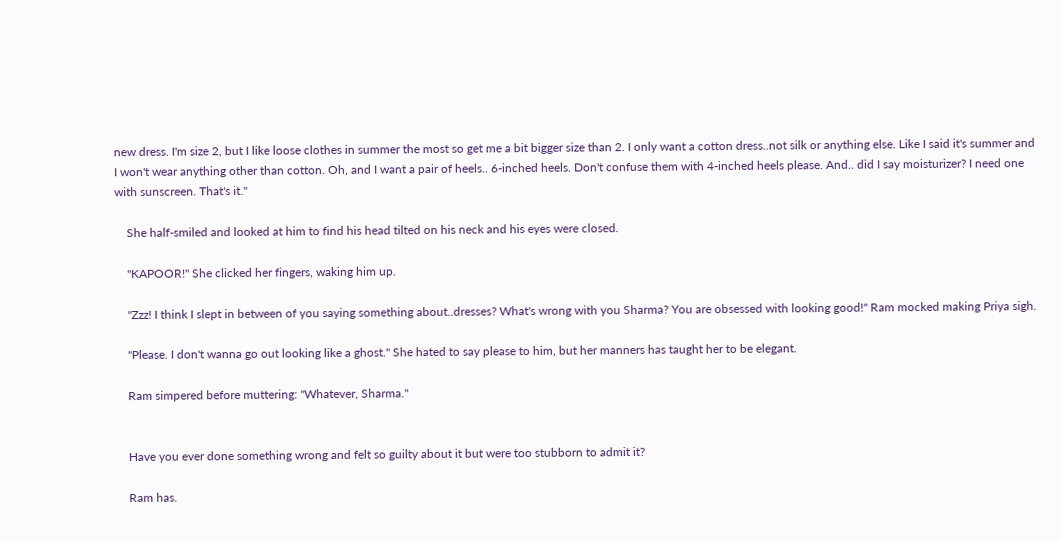new dress. I'm size 2, but I like loose clothes in summer the most so get me a bit bigger size than 2. I only want a cotton dress..not silk or anything else. Like I said it's summer and I won't wear anything other than cotton. Oh, and I want a pair of heels.. 6-inched heels. Don't confuse them with 4-inched heels please. And.. did I say moisturizer? I need one with sunscreen. That's it."

    She half-smiled and looked at him to find his head tilted on his neck and his eyes were closed.

    "KAPOOR!" She clicked her fingers, waking him up.

    "Zzz! I think I slept in between of you saying something about..dresses? What's wrong with you Sharma? You are obsessed with looking good!" Ram mocked making Priya sigh.

    "Please. I don't wanna go out looking like a ghost." She hated to say please to him, but her manners has taught her to be elegant.

    Ram simpered before muttering: "Whatever, Sharma."


    Have you ever done something wrong and felt so guilty about it but were too stubborn to admit it?

    Ram has.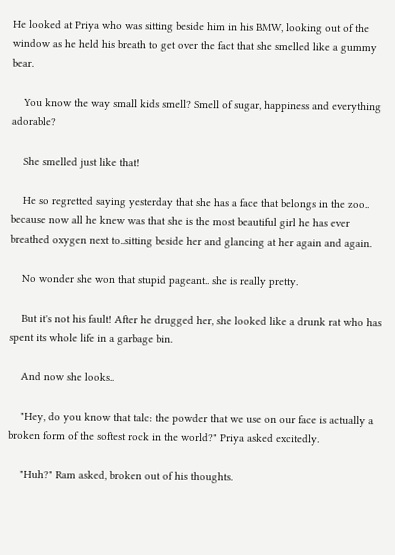He looked at Priya who was sitting beside him in his BMW, looking out of the window as he held his breath to get over the fact that she smelled like a gummy bear.

    You know the way small kids smell? Smell of sugar, happiness and everything adorable?

    She smelled just like that!

    He so regretted saying yesterday that she has a face that belongs in the zoo.. because now all he knew was that she is the most beautiful girl he has ever breathed oxygen next to..sitting beside her and glancing at her again and again.

    No wonder she won that stupid pageant.. she is really pretty.

    But it's not his fault! After he drugged her, she looked like a drunk rat who has spent its whole life in a garbage bin.

    And now she looks..

    "Hey, do you know that talc: the powder that we use on our face is actually a broken form of the softest rock in the world?" Priya asked excitedly.

    "Huh?" Ram asked, broken out of his thoughts.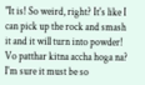"It is! So weird, right? It's like I can pick up the rock and smash it and it will turn into powder! Vo patthar kitna accha hoga na? I'm sure it must be so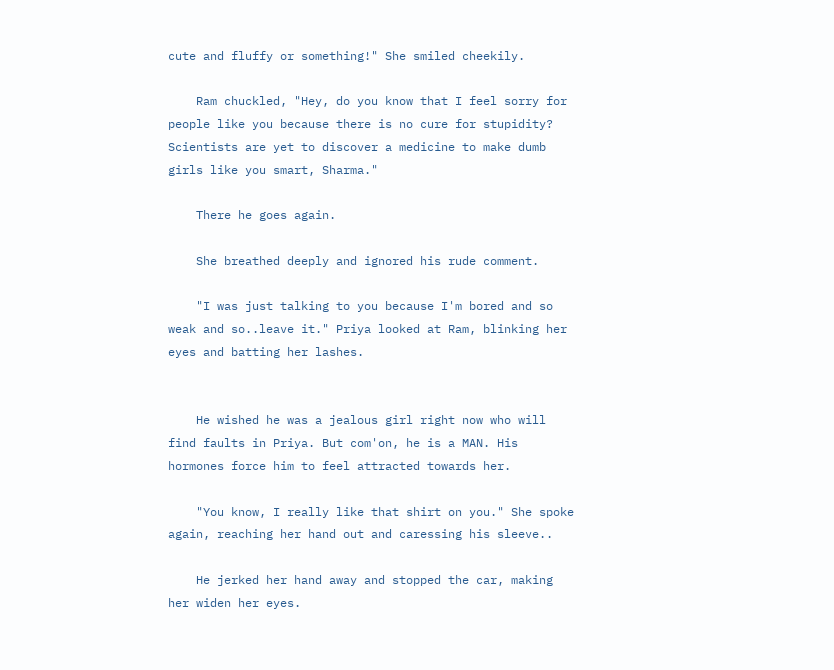cute and fluffy or something!" She smiled cheekily.

    Ram chuckled, "Hey, do you know that I feel sorry for people like you because there is no cure for stupidity? Scientists are yet to discover a medicine to make dumb girls like you smart, Sharma."

    There he goes again.

    She breathed deeply and ignored his rude comment.

    "I was just talking to you because I'm bored and so weak and so..leave it." Priya looked at Ram, blinking her eyes and batting her lashes.


    He wished he was a jealous girl right now who will find faults in Priya. But com'on, he is a MAN. His hormones force him to feel attracted towards her.

    "You know, I really like that shirt on you." She spoke again, reaching her hand out and caressing his sleeve..

    He jerked her hand away and stopped the car, making her widen her eyes.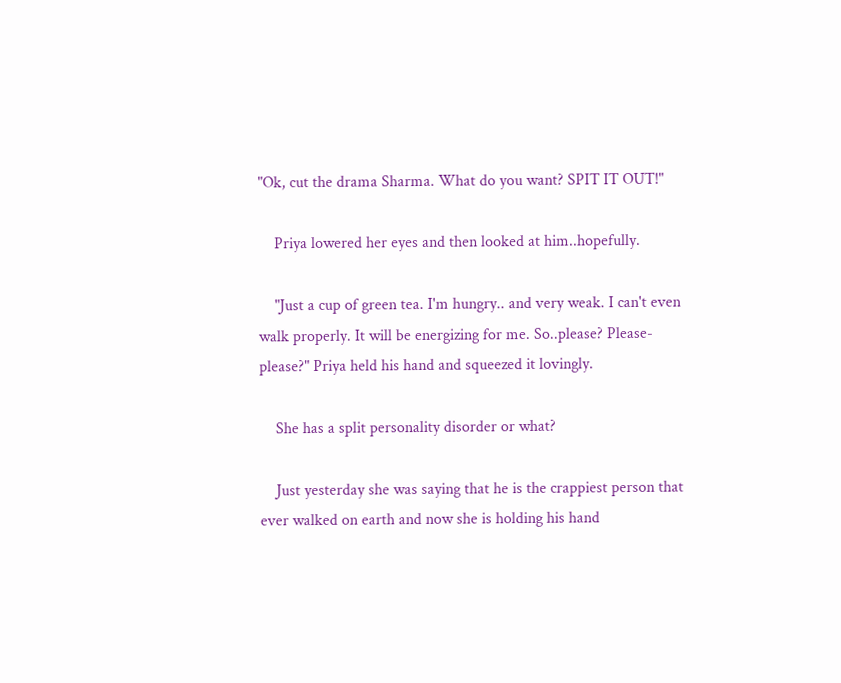"Ok, cut the drama Sharma. What do you want? SPIT IT OUT!"

    Priya lowered her eyes and then looked at him..hopefully.

    "Just a cup of green tea. I'm hungry.. and very weak. I can't even walk properly. It will be energizing for me. So..please? Please-please?" Priya held his hand and squeezed it lovingly.

    She has a split personality disorder or what?

    Just yesterday she was saying that he is the crappiest person that ever walked on earth and now she is holding his hand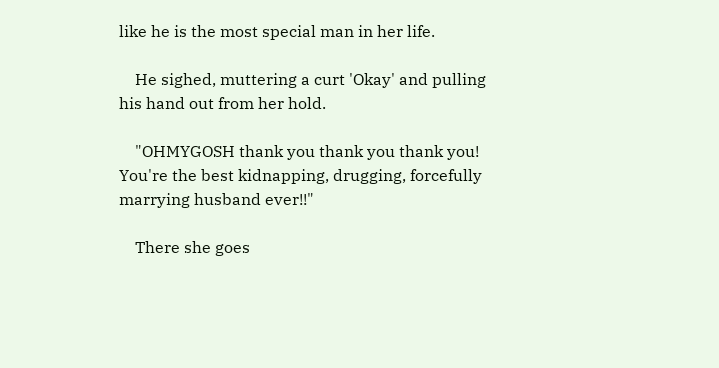like he is the most special man in her life.

    He sighed, muttering a curt 'Okay' and pulling his hand out from her hold.

    "OHMYGOSH thank you thank you thank you! You're the best kidnapping, drugging, forcefully marrying husband ever!!"

    There she goes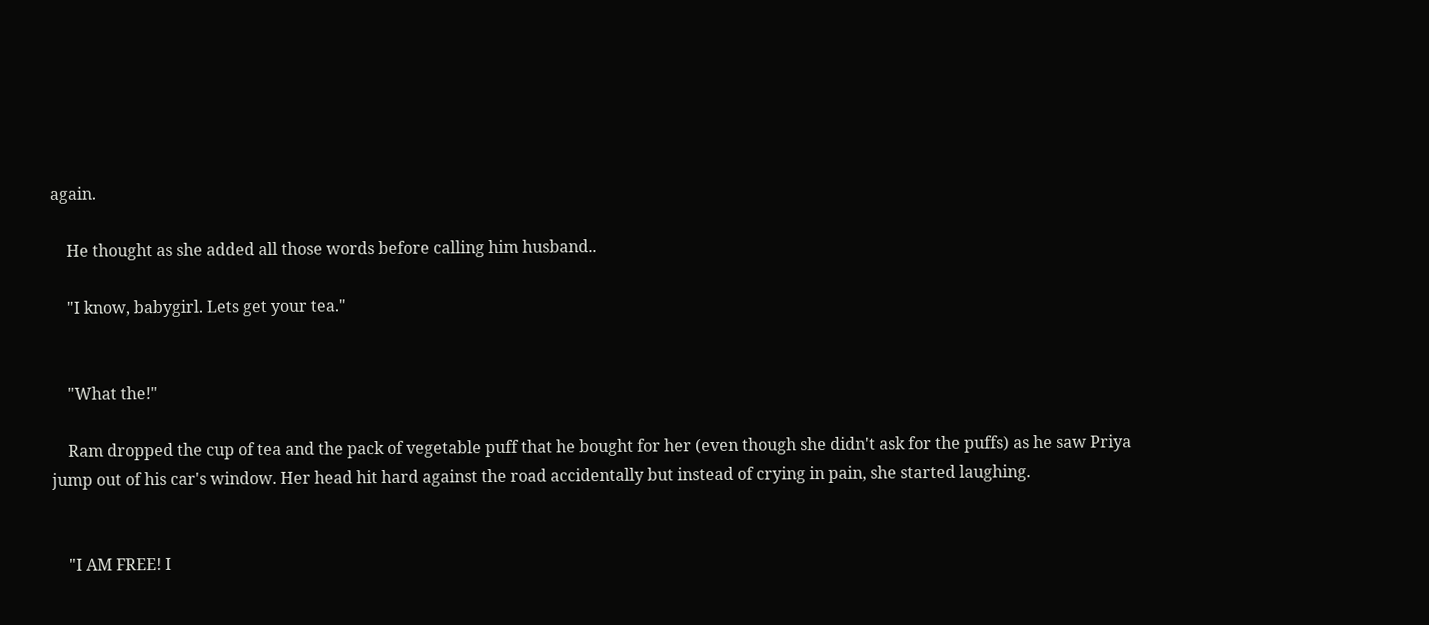again.

    He thought as she added all those words before calling him husband..

    "I know, babygirl. Lets get your tea."


    "What the!"

    Ram dropped the cup of tea and the pack of vegetable puff that he bought for her (even though she didn't ask for the puffs) as he saw Priya jump out of his car's window. Her head hit hard against the road accidentally but instead of crying in pain, she started laughing.


    "I AM FREE! I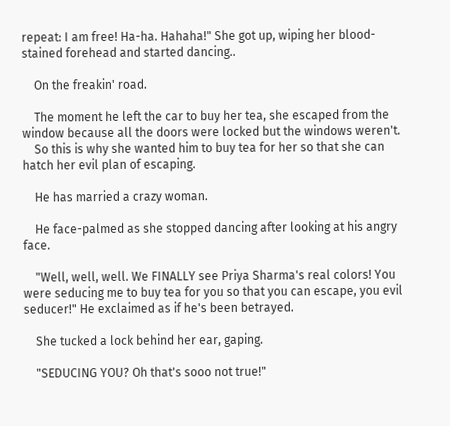repeat: I am free! Ha-ha. Hahaha!" She got up, wiping her blood-stained forehead and started dancing..

    On the freakin' road.

    The moment he left the car to buy her tea, she escaped from the window because all the doors were locked but the windows weren't.
    So this is why she wanted him to buy tea for her so that she can hatch her evil plan of escaping.

    He has married a crazy woman.

    He face-palmed as she stopped dancing after looking at his angry face.

    "Well, well, well. We FINALLY see Priya Sharma's real colors! You were seducing me to buy tea for you so that you can escape, you evil seducer!" He exclaimed as if he's been betrayed.

    She tucked a lock behind her ear, gaping.

    "SEDUCING YOU? Oh that's sooo not true!"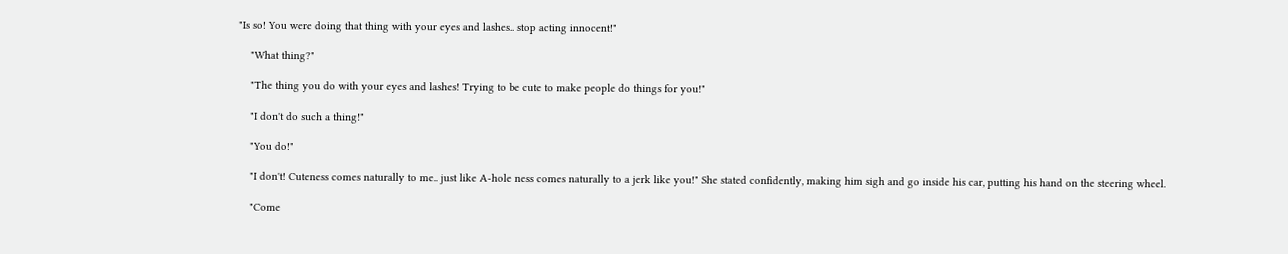"Is so! You were doing that thing with your eyes and lashes.. stop acting innocent!"

    "What thing?"

    "The thing you do with your eyes and lashes! Trying to be cute to make people do things for you!"

    "I don't do such a thing!"

    "You do!"

    "I don't! Cuteness comes naturally to me.. just like A-hole ness comes naturally to a jerk like you!" She stated confidently, making him sigh and go inside his car, putting his hand on the steering wheel.

    "Come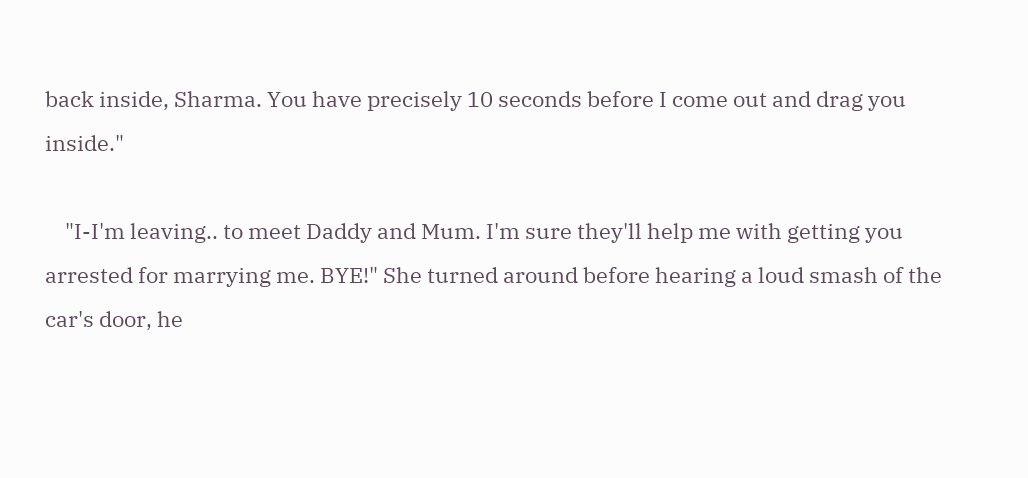back inside, Sharma. You have precisely 10 seconds before I come out and drag you inside."

    "I-I'm leaving.. to meet Daddy and Mum. I'm sure they'll help me with getting you arrested for marrying me. BYE!" She turned around before hearing a loud smash of the car's door, he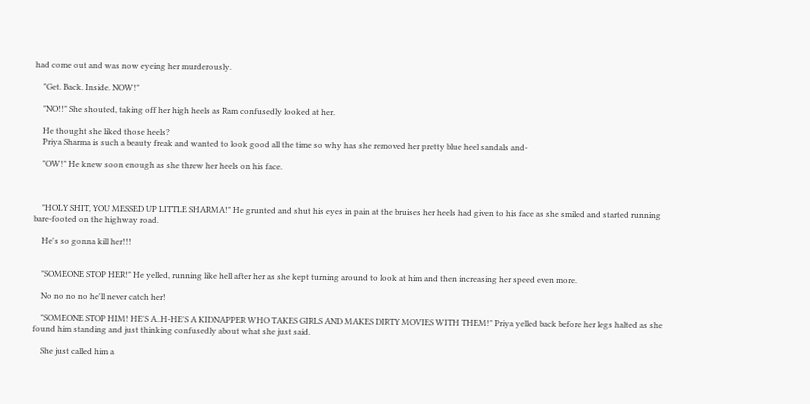had come out and was now eyeing her murderously.

    "Get. Back. Inside. NOW!"

    "NO!!" She shouted, taking off her high heels as Ram confusedly looked at her.

    He thought she liked those heels?
    Priya Sharma is such a beauty freak and wanted to look good all the time so why has she removed her pretty blue heel sandals and-

    "OW!" He knew soon enough as she threw her heels on his face.



    "HOLY SHIT, YOU MESSED UP LITTLE SHARMA!" He grunted and shut his eyes in pain at the bruises her heels had given to his face as she smiled and started running bare-footed on the highway road.

    He's so gonna kill her!!!


    "SOMEONE STOP HER!" He yelled, running like hell after her as she kept turning around to look at him and then increasing her speed even more.

    No no no no he'll never catch her!

    "SOMEONE STOP HIM! HE'S A..H-HE'S A KIDNAPPER WHO TAKES GIRLS AND MAKES DIRTY MOVIES WITH THEM!" Priya yelled back before her legs halted as she found him standing and just thinking confusedly about what she just said.

    She just called him a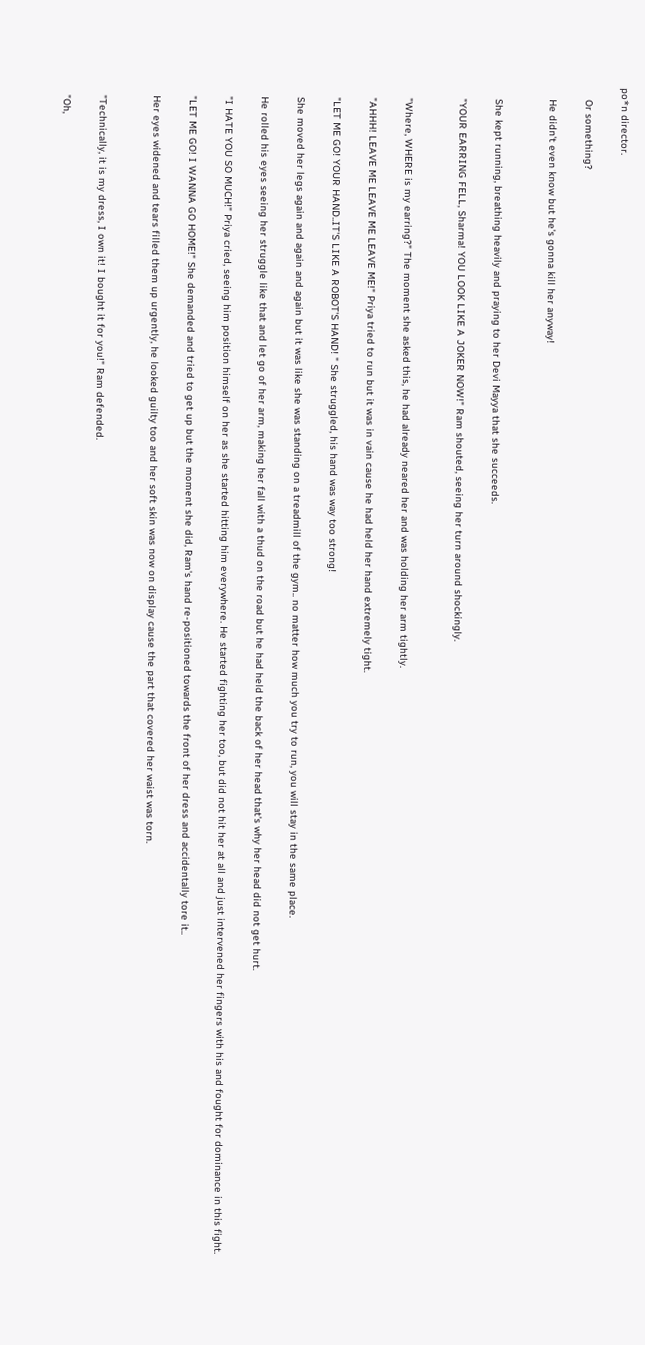po*n director.

    Or something?

    He didn't even know but he's gonna kill her anyway!


    She kept running, breathing heavily and praying to her Devi Mayya that she succeeds.

    "YOUR EARRING FELL, Sharma! YOU LOOK LIKE A JOKER NOW!" Ram shouted, seeing her turn around shockingly.


    "Where, WHERE is my earring?" The moment she asked this, he had already neared her and was holding her arm tightly.

    "AHHH! LEAVE ME LEAVE ME LEAVE ME!" Priya tried to run but it was in vain cause he had held her hand extremely tight.

    "LET ME GO! YOUR HAND..IT'S LIKE A ROBOT'S HAND! " She struggled, his hand was way too strong!

    She moved her legs again and again and again but it was like she was standing on a treadmill of the gym.. no matter how much you try to run, you will stay in the same place.

    He rolled his eyes seeing her struggle like that and let go of her arm, making her fall with a thud on the road but he had held the back of her head that's why her head did not get hurt.

    "I HATE YOU SO MUCH!" Priya cried, seeing him position himself on her as she started hitting him everywhere. He started fighting her too, but did not hit her at all and just intervened her fingers with his and fought for dominance in this fight.

    "LET ME GO! I WANNA GO HOME!" She demanded and tried to get up but the moment she did, Ram's hand re-positioned towards the front of her dress and accidentally tore it..

    Her eyes widened and tears filled them up urgently, he looked guilty too and her soft skin was now on display cause the part that covered her waist was torn.


    "Technically, it is my dress, I own it! I bought it for you!" Ram defended.

    "Oh,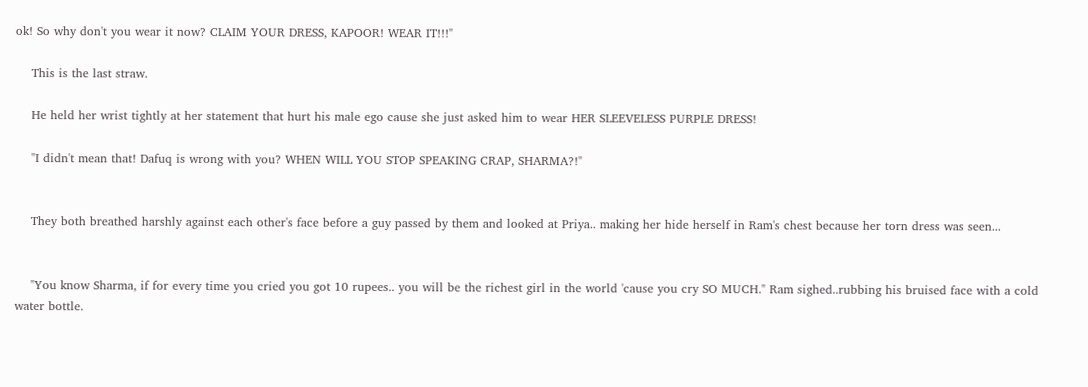ok! So why don't you wear it now? CLAIM YOUR DRESS, KAPOOR! WEAR IT!!!"

    This is the last straw.

    He held her wrist tightly at her statement that hurt his male ego cause she just asked him to wear HER SLEEVELESS PURPLE DRESS!

    "I didn't mean that! Dafuq is wrong with you? WHEN WILL YOU STOP SPEAKING CRAP, SHARMA?!"


    They both breathed harshly against each other's face before a guy passed by them and looked at Priya.. making her hide herself in Ram's chest because her torn dress was seen...


    "You know Sharma, if for every time you cried you got 10 rupees.. you will be the richest girl in the world 'cause you cry SO MUCH." Ram sighed..rubbing his bruised face with a cold water bottle.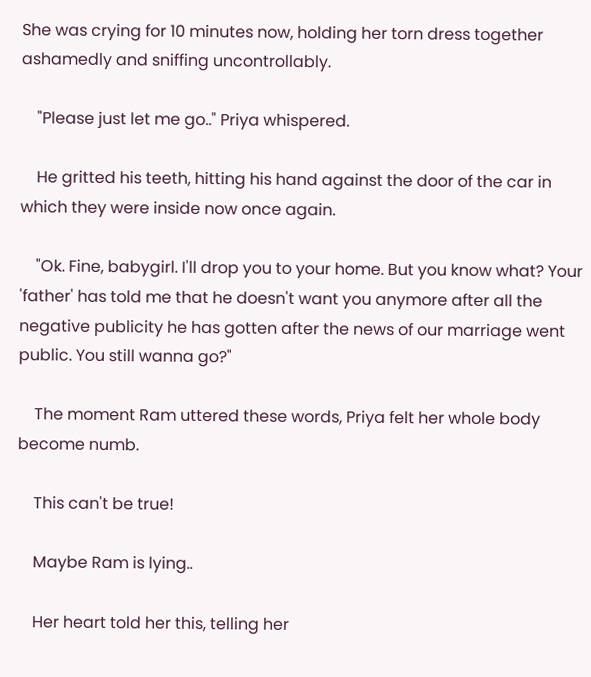She was crying for 10 minutes now, holding her torn dress together ashamedly and sniffing uncontrollably.

    "Please just let me go.." Priya whispered.

    He gritted his teeth, hitting his hand against the door of the car in which they were inside now once again.

    "Ok. Fine, babygirl. I'll drop you to your home. But you know what? Your 'father' has told me that he doesn't want you anymore after all the negative publicity he has gotten after the news of our marriage went public. You still wanna go?"

    The moment Ram uttered these words, Priya felt her whole body become numb.

    This can't be true!

    Maybe Ram is lying..

    Her heart told her this, telling her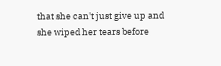that she can't just give up and she wiped her tears before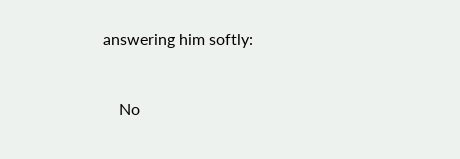answering him softly:



    No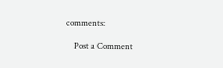comments:

    Post a Comment